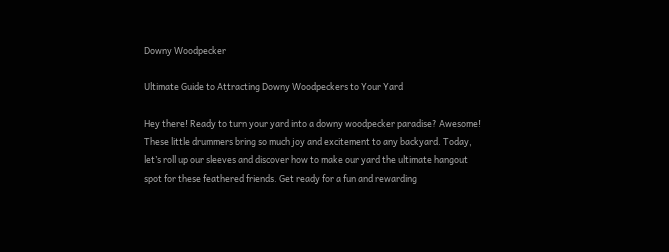Downy Woodpecker

Ultimate Guide to Attracting Downy Woodpeckers to Your Yard

Hey there! Ready to turn your yard into a downy woodpecker paradise? Awesome! These little drummers bring so much joy and excitement to any backyard. Today, let’s roll up our sleeves and discover how to make our yard the ultimate hangout spot for these feathered friends. Get ready for a fun and rewarding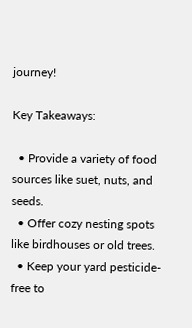journey!

Key Takeaways:

  • Provide a variety of food sources like suet, nuts, and seeds.
  • Offer cozy nesting spots like birdhouses or old trees.
  • Keep your yard pesticide-free to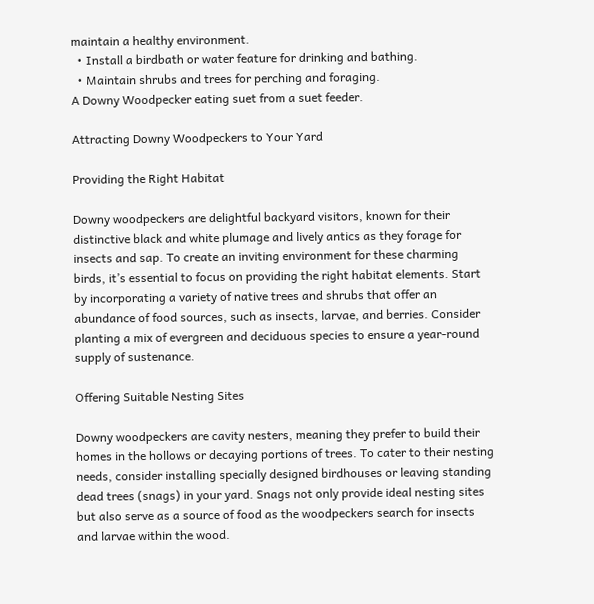maintain a healthy environment.
  • Install a birdbath or water feature for drinking and bathing.
  • Maintain shrubs and trees for perching and foraging.
A Downy Woodpecker eating suet from a suet feeder.

Attracting Downy Woodpeckers to Your Yard

Providing the Right Habitat

Downy woodpeckers are delightful backyard visitors, known for their distinctive black and white plumage and lively antics as they forage for insects and sap. To create an inviting environment for these charming birds, it’s essential to focus on providing the right habitat elements. Start by incorporating a variety of native trees and shrubs that offer an abundance of food sources, such as insects, larvae, and berries. Consider planting a mix of evergreen and deciduous species to ensure a year-round supply of sustenance.

Offering Suitable Nesting Sites

Downy woodpeckers are cavity nesters, meaning they prefer to build their homes in the hollows or decaying portions of trees. To cater to their nesting needs, consider installing specially designed birdhouses or leaving standing dead trees (snags) in your yard. Snags not only provide ideal nesting sites but also serve as a source of food as the woodpeckers search for insects and larvae within the wood.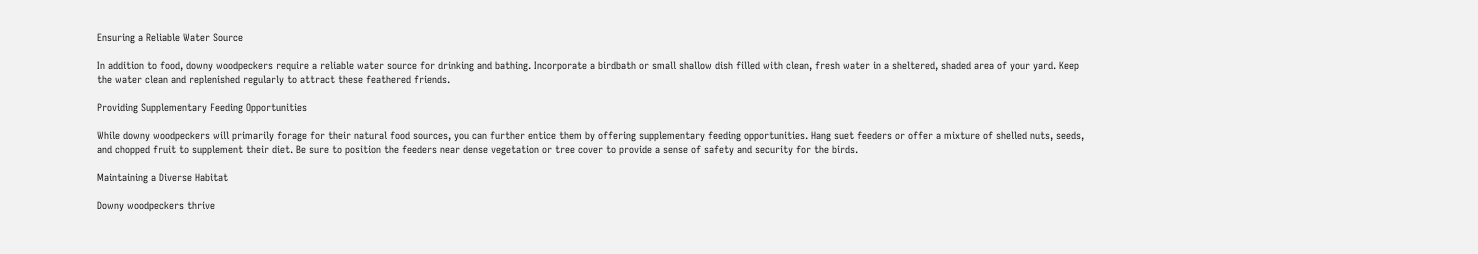Ensuring a Reliable Water Source

In addition to food, downy woodpeckers require a reliable water source for drinking and bathing. Incorporate a birdbath or small shallow dish filled with clean, fresh water in a sheltered, shaded area of your yard. Keep the water clean and replenished regularly to attract these feathered friends.

Providing Supplementary Feeding Opportunities

While downy woodpeckers will primarily forage for their natural food sources, you can further entice them by offering supplementary feeding opportunities. Hang suet feeders or offer a mixture of shelled nuts, seeds, and chopped fruit to supplement their diet. Be sure to position the feeders near dense vegetation or tree cover to provide a sense of safety and security for the birds.

Maintaining a Diverse Habitat

Downy woodpeckers thrive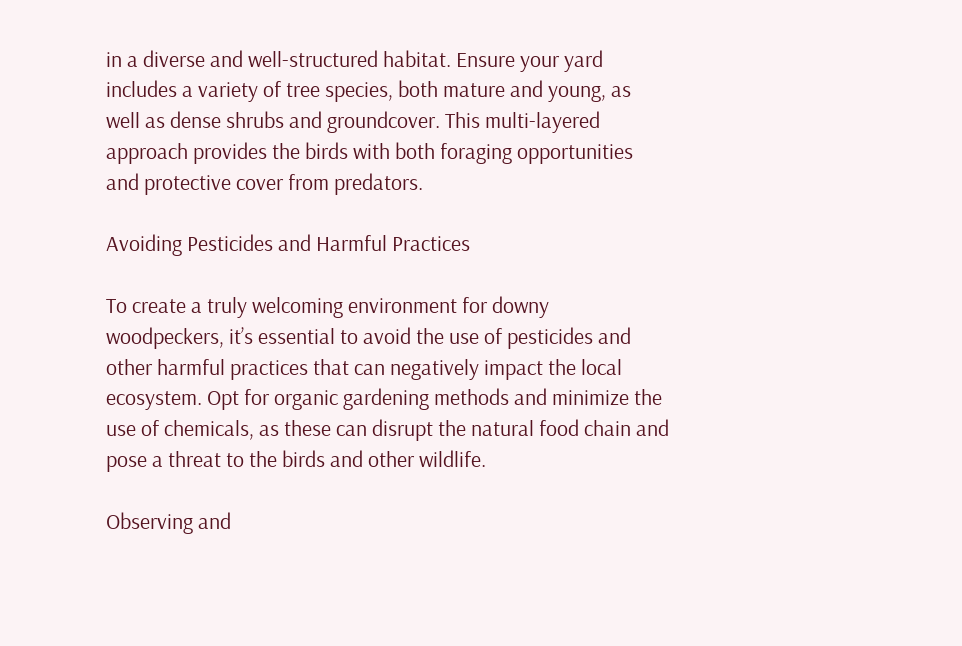in a diverse and well-structured habitat. Ensure your yard includes a variety of tree species, both mature and young, as well as dense shrubs and groundcover. This multi-layered approach provides the birds with both foraging opportunities and protective cover from predators.

Avoiding Pesticides and Harmful Practices

To create a truly welcoming environment for downy woodpeckers, it’s essential to avoid the use of pesticides and other harmful practices that can negatively impact the local ecosystem. Opt for organic gardening methods and minimize the use of chemicals, as these can disrupt the natural food chain and pose a threat to the birds and other wildlife.

Observing and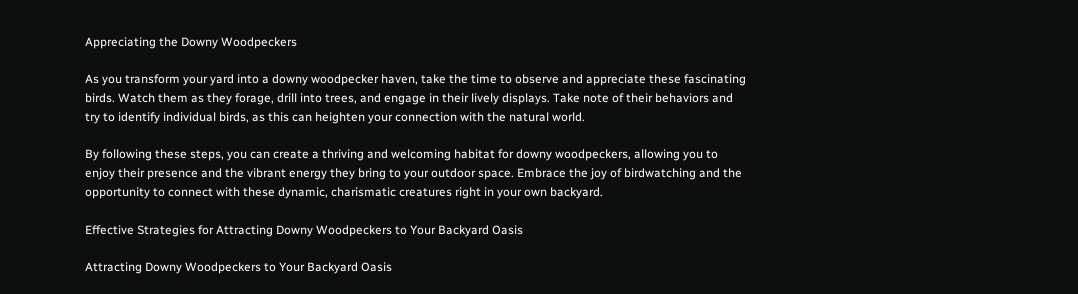Appreciating the Downy Woodpeckers

As you transform your yard into a downy woodpecker haven, take the time to observe and appreciate these fascinating birds. Watch them as they forage, drill into trees, and engage in their lively displays. Take note of their behaviors and try to identify individual birds, as this can heighten your connection with the natural world.

By following these steps, you can create a thriving and welcoming habitat for downy woodpeckers, allowing you to enjoy their presence and the vibrant energy they bring to your outdoor space. Embrace the joy of birdwatching and the opportunity to connect with these dynamic, charismatic creatures right in your own backyard.

Effective Strategies for Attracting Downy Woodpeckers to Your Backyard Oasis

Attracting Downy Woodpeckers to Your Backyard Oasis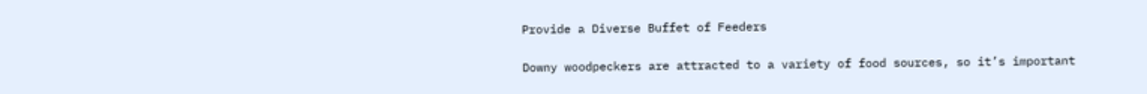Provide a Diverse Buffet of Feeders

Downy woodpeckers are attracted to a variety of food sources, so it’s important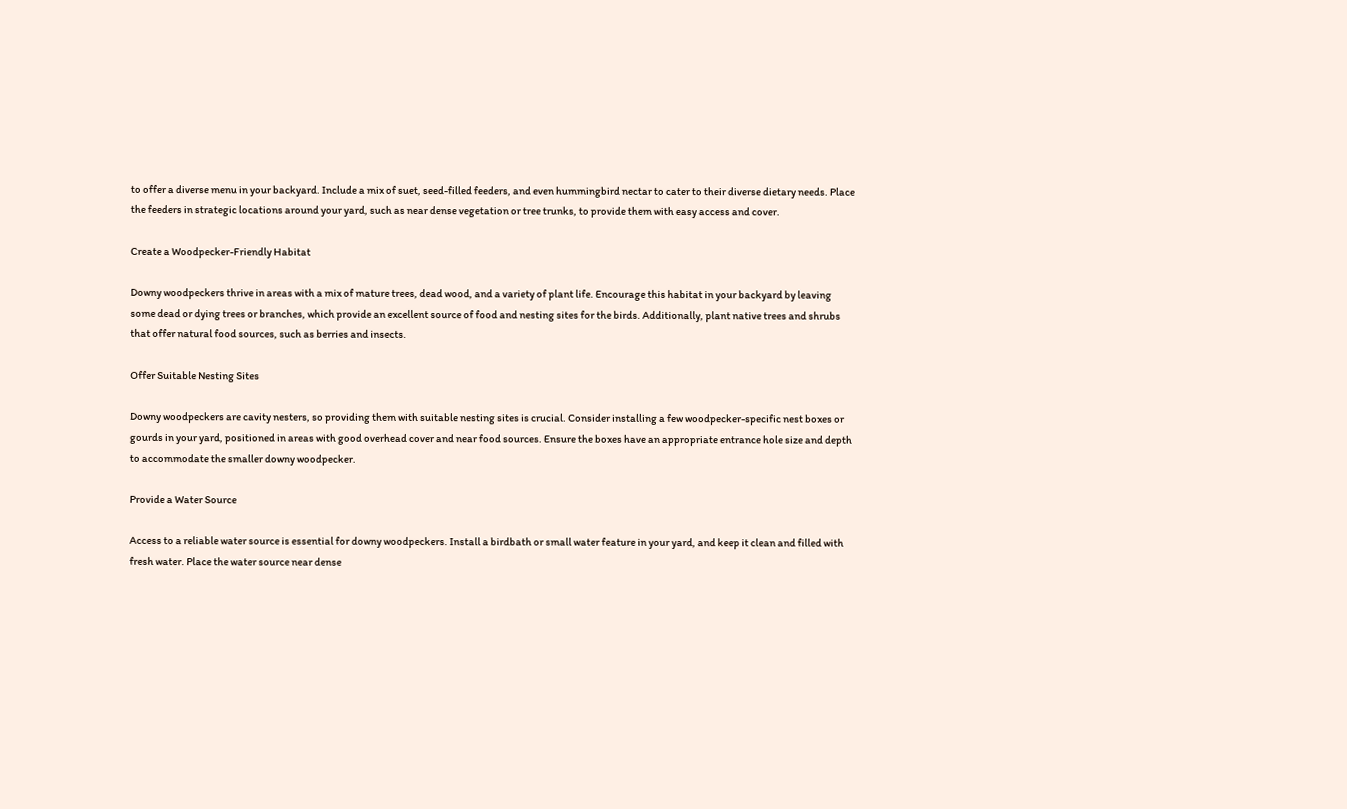to offer a diverse menu in your backyard. Include a mix of suet, seed-filled feeders, and even hummingbird nectar to cater to their diverse dietary needs. Place the feeders in strategic locations around your yard, such as near dense vegetation or tree trunks, to provide them with easy access and cover.

Create a Woodpecker-Friendly Habitat

Downy woodpeckers thrive in areas with a mix of mature trees, dead wood, and a variety of plant life. Encourage this habitat in your backyard by leaving some dead or dying trees or branches, which provide an excellent source of food and nesting sites for the birds. Additionally, plant native trees and shrubs that offer natural food sources, such as berries and insects.

Offer Suitable Nesting Sites

Downy woodpeckers are cavity nesters, so providing them with suitable nesting sites is crucial. Consider installing a few woodpecker-specific nest boxes or gourds in your yard, positioned in areas with good overhead cover and near food sources. Ensure the boxes have an appropriate entrance hole size and depth to accommodate the smaller downy woodpecker.

Provide a Water Source

Access to a reliable water source is essential for downy woodpeckers. Install a birdbath or small water feature in your yard, and keep it clean and filled with fresh water. Place the water source near dense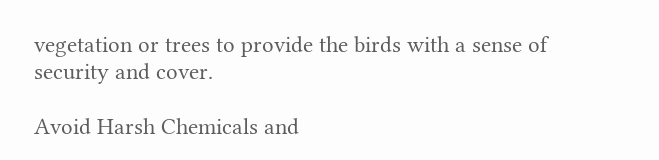vegetation or trees to provide the birds with a sense of security and cover.

Avoid Harsh Chemicals and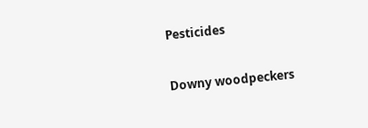Pesticides

Downy woodpeckers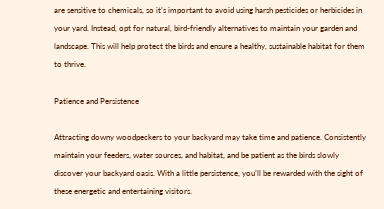are sensitive to chemicals, so it’s important to avoid using harsh pesticides or herbicides in your yard. Instead, opt for natural, bird-friendly alternatives to maintain your garden and landscape. This will help protect the birds and ensure a healthy, sustainable habitat for them to thrive.

Patience and Persistence

Attracting downy woodpeckers to your backyard may take time and patience. Consistently maintain your feeders, water sources, and habitat, and be patient as the birds slowly discover your backyard oasis. With a little persistence, you’ll be rewarded with the sight of these energetic and entertaining visitors.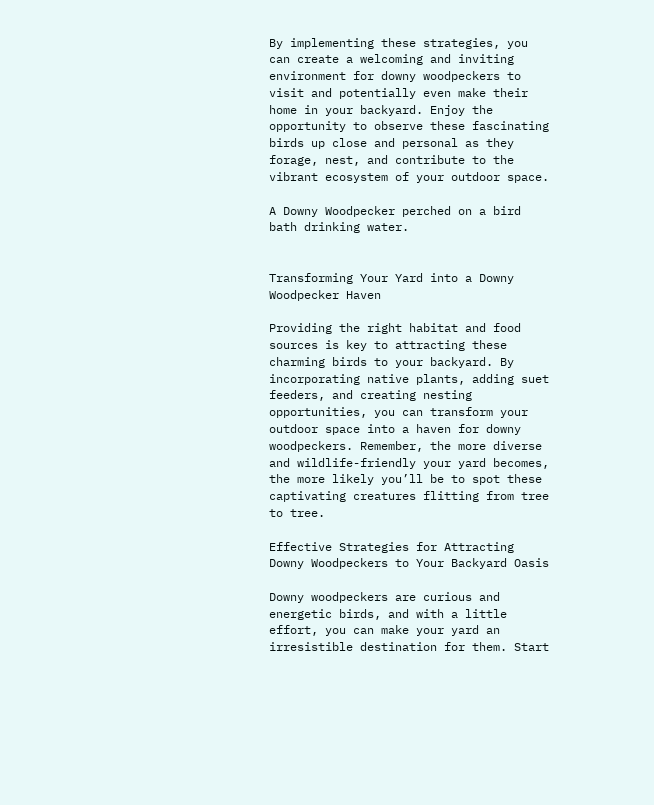By implementing these strategies, you can create a welcoming and inviting environment for downy woodpeckers to visit and potentially even make their home in your backyard. Enjoy the opportunity to observe these fascinating birds up close and personal as they forage, nest, and contribute to the vibrant ecosystem of your outdoor space.

A Downy Woodpecker perched on a bird bath drinking water.


Transforming Your Yard into a Downy Woodpecker Haven

Providing the right habitat and food sources is key to attracting these charming birds to your backyard. By incorporating native plants, adding suet feeders, and creating nesting opportunities, you can transform your outdoor space into a haven for downy woodpeckers. Remember, the more diverse and wildlife-friendly your yard becomes, the more likely you’ll be to spot these captivating creatures flitting from tree to tree.

Effective Strategies for Attracting Downy Woodpeckers to Your Backyard Oasis

Downy woodpeckers are curious and energetic birds, and with a little effort, you can make your yard an irresistible destination for them. Start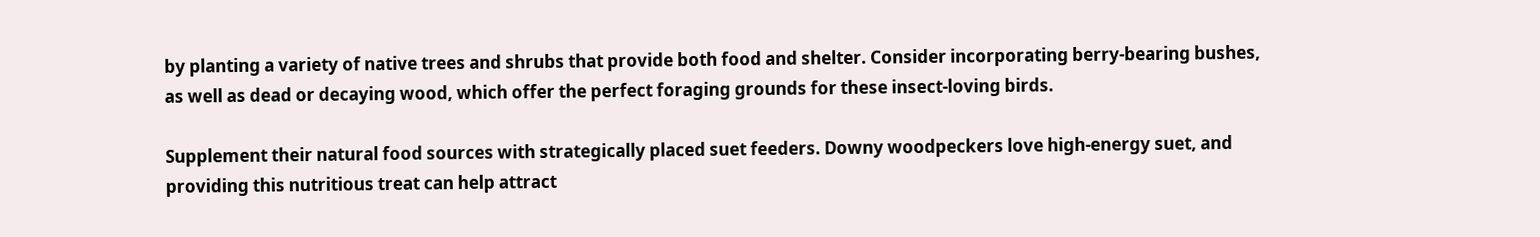by planting a variety of native trees and shrubs that provide both food and shelter. Consider incorporating berry-bearing bushes, as well as dead or decaying wood, which offer the perfect foraging grounds for these insect-loving birds.

Supplement their natural food sources with strategically placed suet feeders. Downy woodpeckers love high-energy suet, and providing this nutritious treat can help attract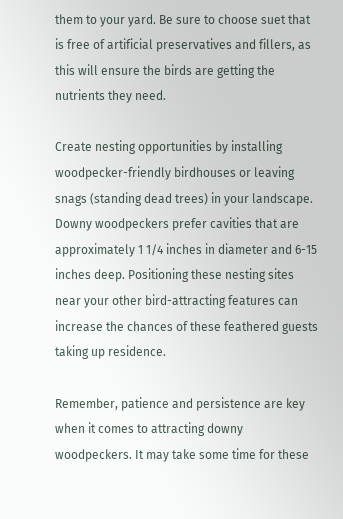them to your yard. Be sure to choose suet that is free of artificial preservatives and fillers, as this will ensure the birds are getting the nutrients they need.

Create nesting opportunities by installing woodpecker-friendly birdhouses or leaving snags (standing dead trees) in your landscape. Downy woodpeckers prefer cavities that are approximately 1 1/4 inches in diameter and 6-15 inches deep. Positioning these nesting sites near your other bird-attracting features can increase the chances of these feathered guests taking up residence.

Remember, patience and persistence are key when it comes to attracting downy woodpeckers. It may take some time for these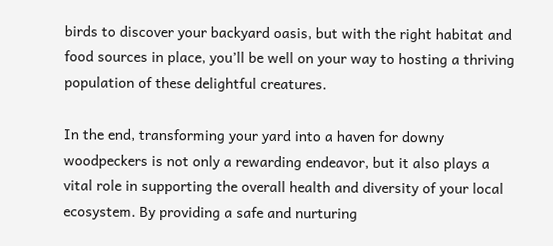birds to discover your backyard oasis, but with the right habitat and food sources in place, you’ll be well on your way to hosting a thriving population of these delightful creatures.

In the end, transforming your yard into a haven for downy woodpeckers is not only a rewarding endeavor, but it also plays a vital role in supporting the overall health and diversity of your local ecosystem. By providing a safe and nurturing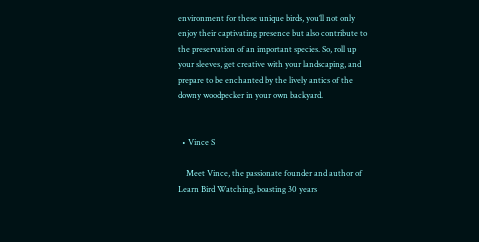environment for these unique birds, you’ll not only enjoy their captivating presence but also contribute to the preservation of an important species. So, roll up your sleeves, get creative with your landscaping, and prepare to be enchanted by the lively antics of the downy woodpecker in your own backyard.


  • Vince S

    Meet Vince, the passionate founder and author of Learn Bird Watching, boasting 30 years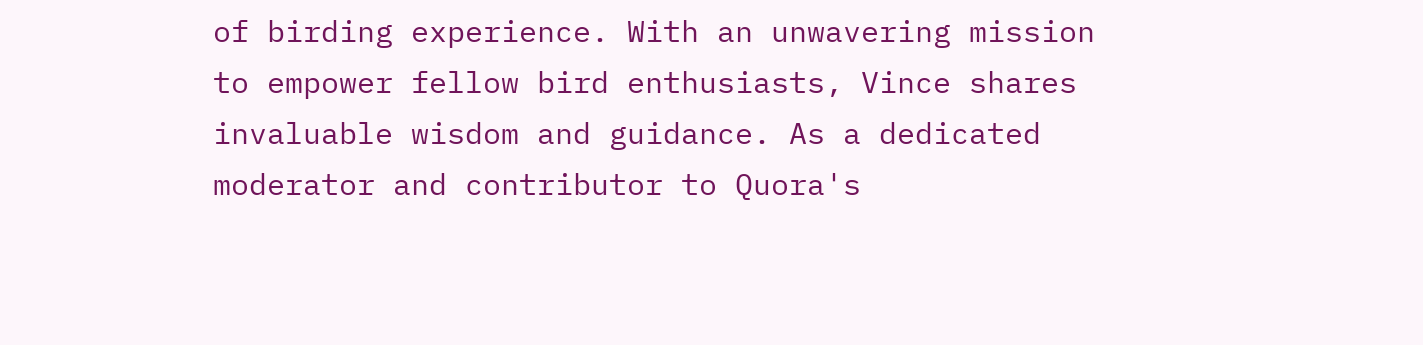of birding experience. With an unwavering mission to empower fellow bird enthusiasts, Vince shares invaluable wisdom and guidance. As a dedicated moderator and contributor to Quora's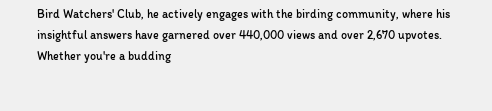Bird Watchers' Club, he actively engages with the birding community, where his insightful answers have garnered over 440,000 views and over 2,670 upvotes. Whether you're a budding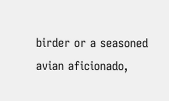birder or a seasoned avian aficionado,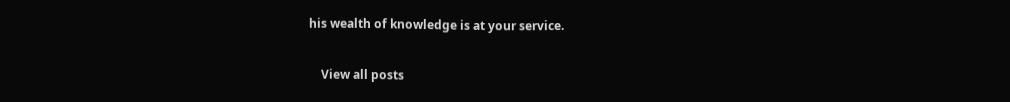his wealth of knowledge is at your service.

    View all posts